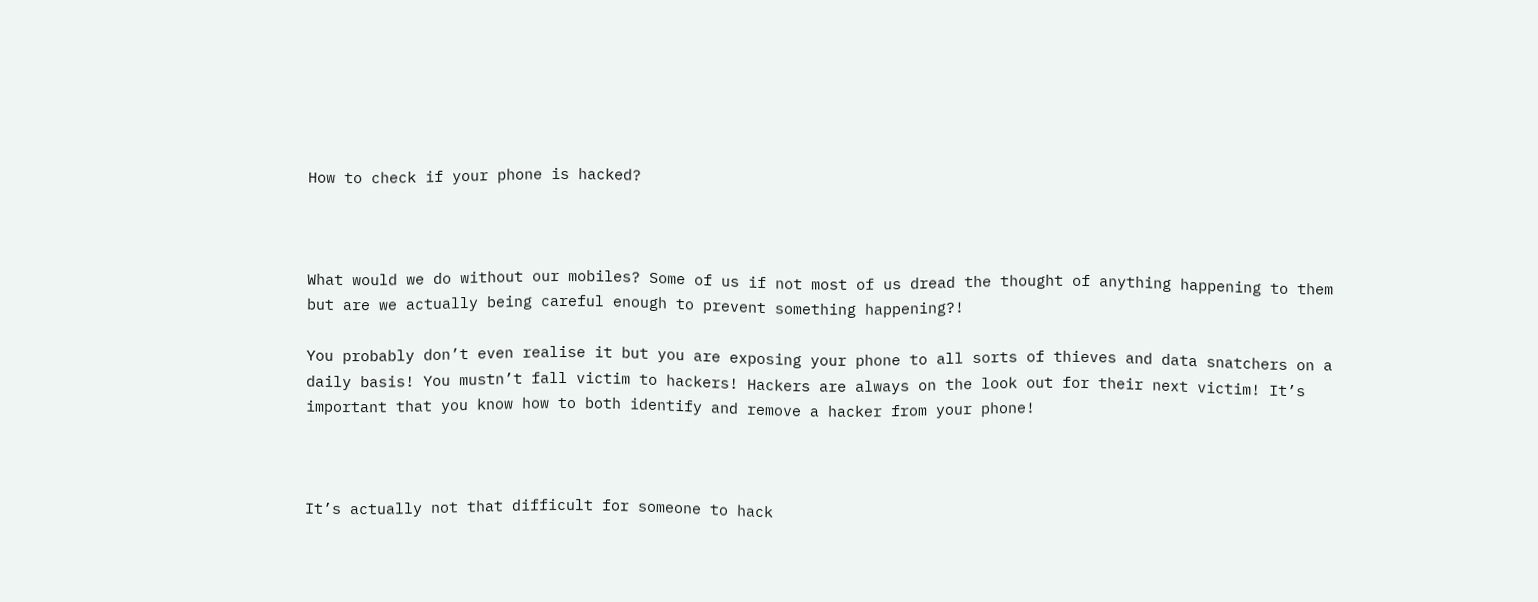How to check if your phone is hacked?



What would we do without our mobiles? Some of us if not most of us dread the thought of anything happening to them but are we actually being careful enough to prevent something happening?!

You probably don’t even realise it but you are exposing your phone to all sorts of thieves and data snatchers on a daily basis! You mustn’t fall victim to hackers! Hackers are always on the look out for their next victim! It’s important that you know how to both identify and remove a hacker from your phone!



It’s actually not that difficult for someone to hack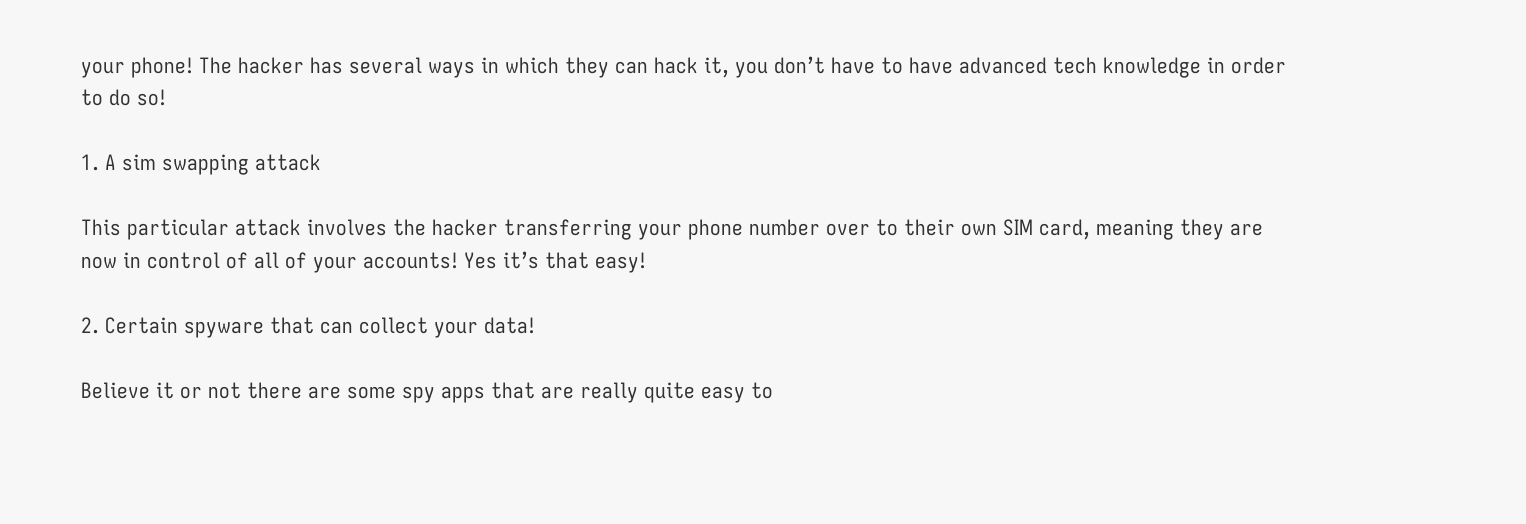your phone! The hacker has several ways in which they can hack it, you don’t have to have advanced tech knowledge in order to do so!

1. A sim swapping attack

This particular attack involves the hacker transferring your phone number over to their own SIM card, meaning they are now in control of all of your accounts! Yes it’s that easy!

2. Certain spyware that can collect your data!

Believe it or not there are some spy apps that are really quite easy to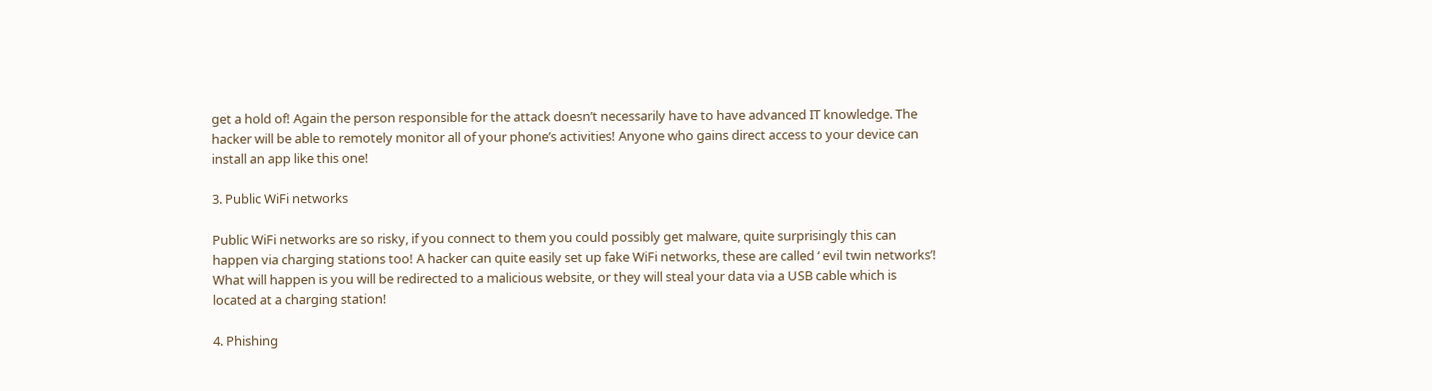get a hold of! Again the person responsible for the attack doesn’t necessarily have to have advanced IT knowledge. The hacker will be able to remotely monitor all of your phone’s activities! Anyone who gains direct access to your device can install an app like this one!

3. Public WiFi networks

Public WiFi networks are so risky, if you connect to them you could possibly get malware, quite surprisingly this can happen via charging stations too! A hacker can quite easily set up fake WiFi networks, these are called ‘ evil twin networks’! What will happen is you will be redirected to a malicious website, or they will steal your data via a USB cable which is located at a charging station!

4. Phishing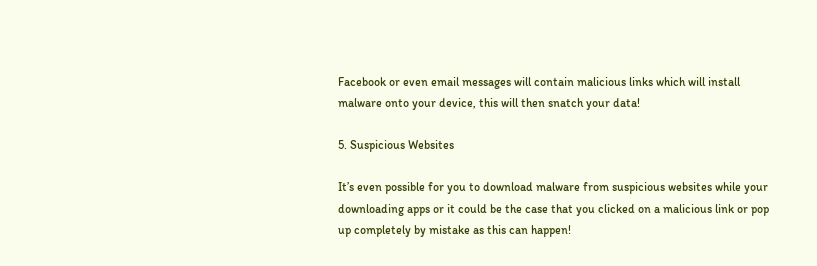Facebook or even email messages will contain malicious links which will install malware onto your device, this will then snatch your data!

5. Suspicious Websites

It’s even possible for you to download malware from suspicious websites while your downloading apps or it could be the case that you clicked on a malicious link or pop up completely by mistake as this can happen!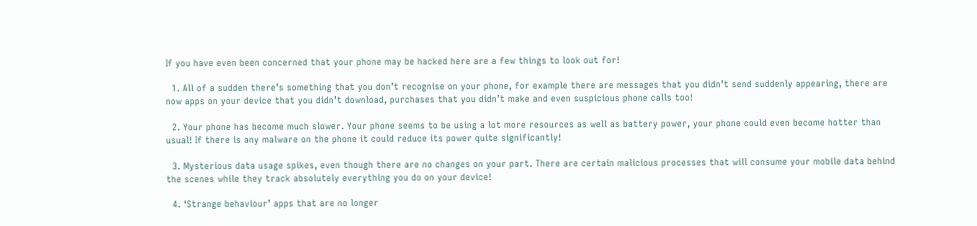If you have even been concerned that your phone may be hacked here are a few things to look out for!

  1. All of a sudden there’s something that you don’t recognise on your phone, for example there are messages that you didn’t send suddenly appearing, there are now apps on your device that you didn’t download, purchases that you didn’t make and even suspicious phone calls too!

  2. Your phone has become much slower. Your phone seems to be using a lot more resources as well as battery power, your phone could even become hotter than usual! If there is any malware on the phone it could reduce its power quite significantly!

  3. Mysterious data usage spikes, even though there are no changes on your part. There are certain malicious processes that will consume your mobile data behind the scenes while they track absolutely everything you do on your device!

  4. ‘Strange behaviour’ apps that are no longer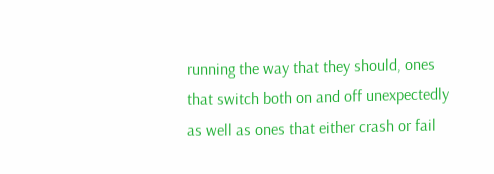running the way that they should, ones that switch both on and off unexpectedly as well as ones that either crash or fail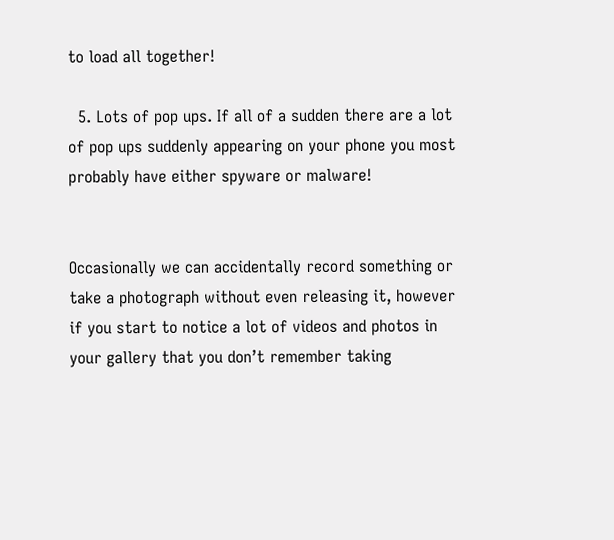to load all together!

  5. Lots of pop ups. If all of a sudden there are a lot of pop ups suddenly appearing on your phone you most probably have either spyware or malware!


Occasionally we can accidentally record something or take a photograph without even releasing it, however if you start to notice a lot of videos and photos in your gallery that you don’t remember taking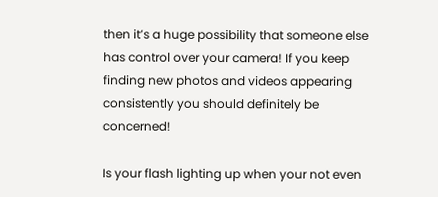then it’s a huge possibility that someone else has control over your camera! If you keep finding new photos and videos appearing consistently you should definitely be concerned!

Is your flash lighting up when your not even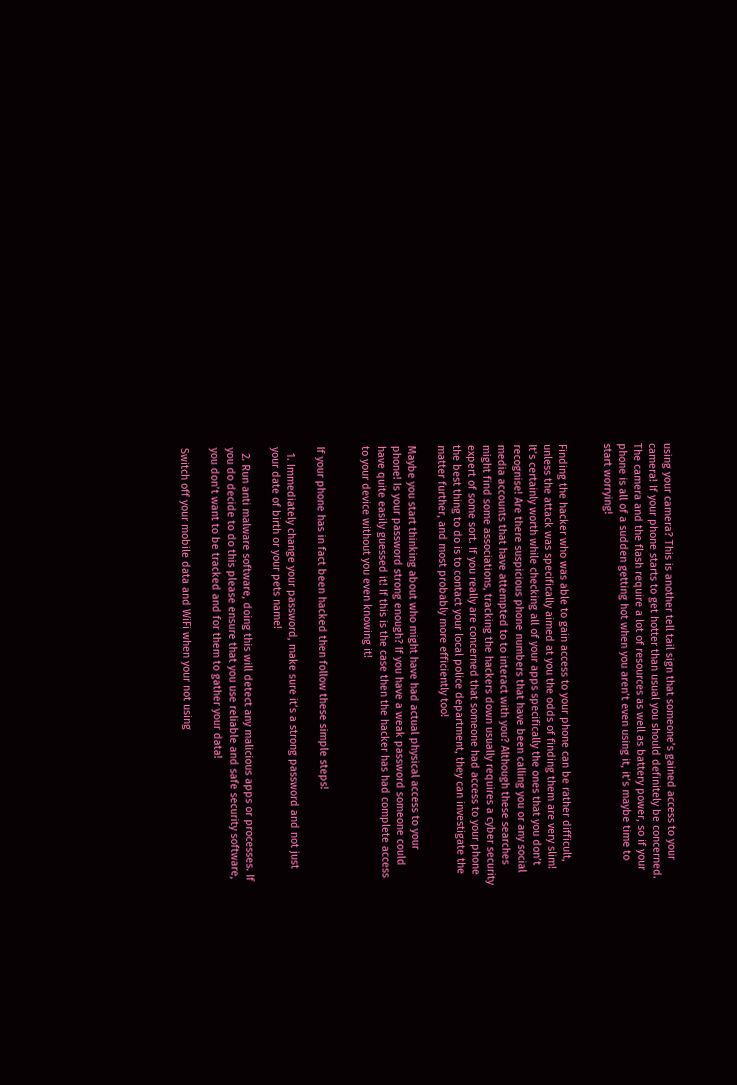using your camera? This is another tell tail sign that someone’s gained access to your camera! If your phone starts to get hotter than usual you should definitely be concerned. The camera and the flash require a lot of resources as well as battery power, so if your phone is all of a sudden getting hot when you aren’t even using it, it’s maybe time to start worrying!


Finding the hacker who was able to gain access to your phone can be rather difficult, unless the attack was specifically aimed at you the odds of finding them are very slim! It’s certainly worth while checking all of your apps specifically the ones that you don’t recognise! Are there suspicious phone numbers that have been calling you or any social media accounts that have attempted to to interact with you? Although these searches might find some associations, tracking the hackers down usually requires a cyber security expert of some sort. If you really are concerned that someone had access to your phone the best thing to do is to contact your local police department, they can investigate the matter further, and most probably more efficiently too!

Maybe you start thinking about who might have had actual physical access to your phone! Is your password strong enough? If you have a weak password someone could have quite easily guessed it! If this is the case then the hacker has had complete access to your device without you even knowing it!


If your phone has in fact been hacked then follow these simple steps!

  1. Immediately change your password, make sure it’s a strong password and not just your date of birth or your pets name!

  2. Run anti malware software, doing this will detect any malicious apps or processes. If you do decide to do this please ensure that you use reliable and safe security software, you don’t want to be tracked and for them to gather your data!

Switch off your mobile data and WiFi when your not using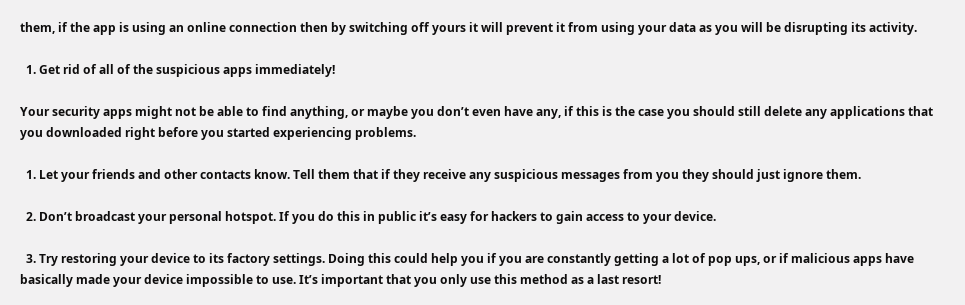them, if the app is using an online connection then by switching off yours it will prevent it from using your data as you will be disrupting its activity.

  1. Get rid of all of the suspicious apps immediately!

Your security apps might not be able to find anything, or maybe you don’t even have any, if this is the case you should still delete any applications that you downloaded right before you started experiencing problems.

  1. Let your friends and other contacts know. Tell them that if they receive any suspicious messages from you they should just ignore them.

  2. Don’t broadcast your personal hotspot. If you do this in public it’s easy for hackers to gain access to your device.

  3. Try restoring your device to its factory settings. Doing this could help you if you are constantly getting a lot of pop ups, or if malicious apps have basically made your device impossible to use. It’s important that you only use this method as a last resort!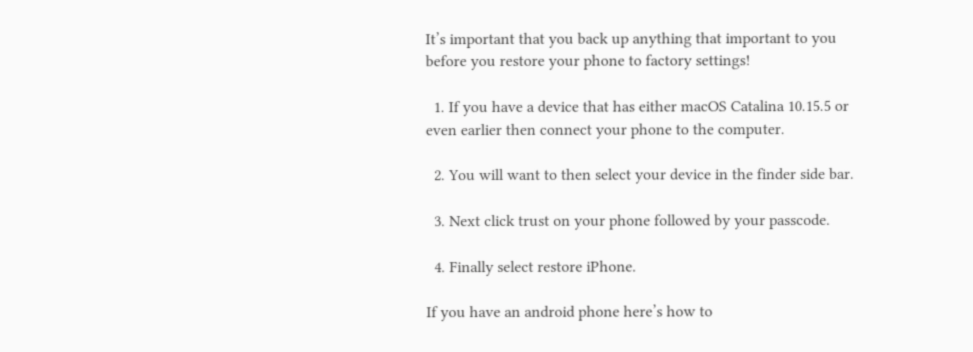It’s important that you back up anything that important to you before you restore your phone to factory settings!

  1. If you have a device that has either macOS Catalina 10.15.5 or even earlier then connect your phone to the computer.

  2. You will want to then select your device in the finder side bar.

  3. Next click trust on your phone followed by your passcode.

  4. Finally select restore iPhone.

If you have an android phone here’s how to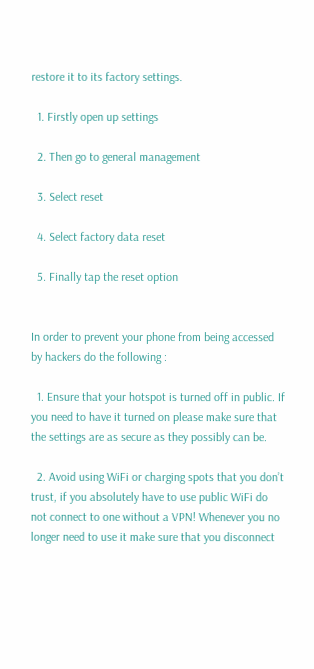restore it to its factory settings.

  1. Firstly open up settings

  2. Then go to general management

  3. Select reset

  4. Select factory data reset

  5. Finally tap the reset option


In order to prevent your phone from being accessed by hackers do the following :

  1. Ensure that your hotspot is turned off in public. If you need to have it turned on please make sure that the settings are as secure as they possibly can be.

  2. Avoid using WiFi or charging spots that you don’t trust, if you absolutely have to use public WiFi do not connect to one without a VPN! Whenever you no longer need to use it make sure that you disconnect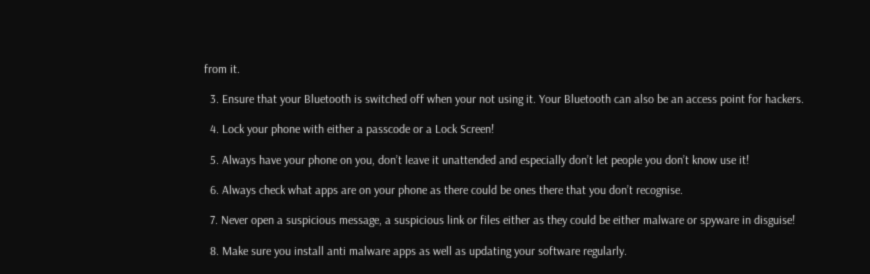from it.

  3. Ensure that your Bluetooth is switched off when your not using it. Your Bluetooth can also be an access point for hackers.

  4. Lock your phone with either a passcode or a Lock Screen!

  5. Always have your phone on you, don’t leave it unattended and especially don’t let people you don’t know use it!

  6. Always check what apps are on your phone as there could be ones there that you don’t recognise.

  7. Never open a suspicious message, a suspicious link or files either as they could be either malware or spyware in disguise!

  8. Make sure you install anti malware apps as well as updating your software regularly.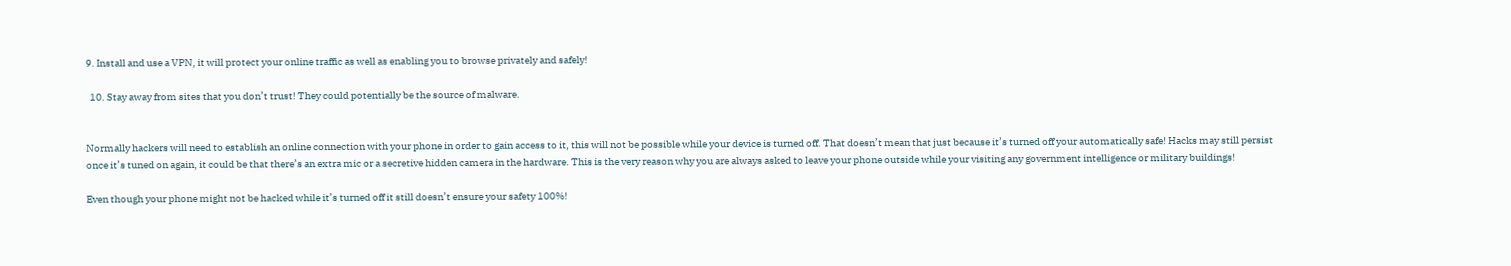9. Install and use a VPN, it will protect your online traffic as well as enabling you to browse privately and safely!

  10. Stay away from sites that you don’t trust! They could potentially be the source of malware.


Normally hackers will need to establish an online connection with your phone in order to gain access to it, this will not be possible while your device is turned off. That doesn’t mean that just because it’s turned off your automatically safe! Hacks may still persist once it’s tuned on again, it could be that there’s an extra mic or a secretive hidden camera in the hardware. This is the very reason why you are always asked to leave your phone outside while your visiting any government intelligence or military buildings!

Even though your phone might not be hacked while it’s turned off it still doesn’t ensure your safety 100%!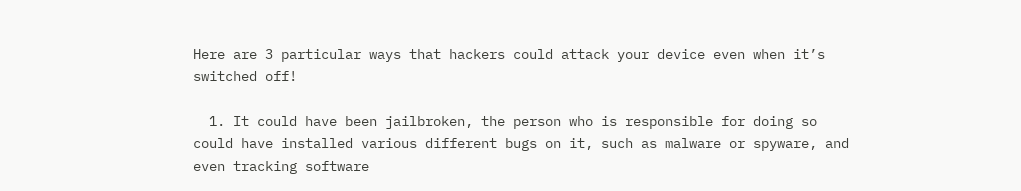Here are 3 particular ways that hackers could attack your device even when it’s switched off!

  1. It could have been jailbroken, the person who is responsible for doing so could have installed various different bugs on it, such as malware or spyware, and even tracking software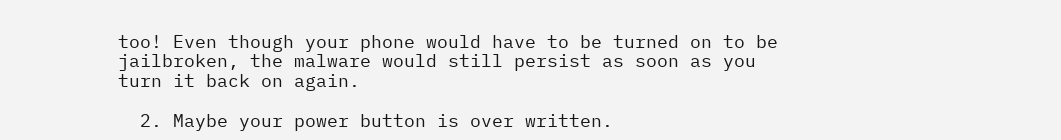too! Even though your phone would have to be turned on to be jailbroken, the malware would still persist as soon as you turn it back on again.

  2. Maybe your power button is over written.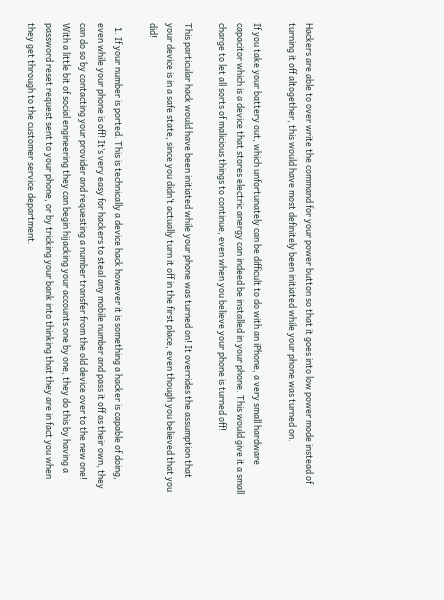Hackers are able to over write the command for your power button so that it goes into low power mode instead of turning it off altogether, this would have most definitely been initiated while your phone was turned on.

If you take your battery out, which unfortunately can be difficult to do with an iPhone, a very small hardware capacitor which is a device that stores electric anergy can indeed be installed in your phone. This would give it a small charge to let all sorts of malicious things to continue, even when you believe your phone is turned off!

This particular hack would have been initiated while your phone was turned on! It overrides the assumption that your device is in a safe state, since you didn’t actually turn it off in the first place, even though you believed that you did!

  1. If your number is ported. This is technically a device hack however it is something a hacker is capable of doing, even while your phone is off! It’s very easy for hackers to steal any mobile number and pass it off as their own, they can do so by contacting your provider and requesting a number transfer from the old device over to the new one! With a little bit of social engineering they can begin hijacking your accounts one by one, they do this by having a password reset request sent to your phone, or by tricking your bank into thinking that they are in fact you when they get through to the customer service department.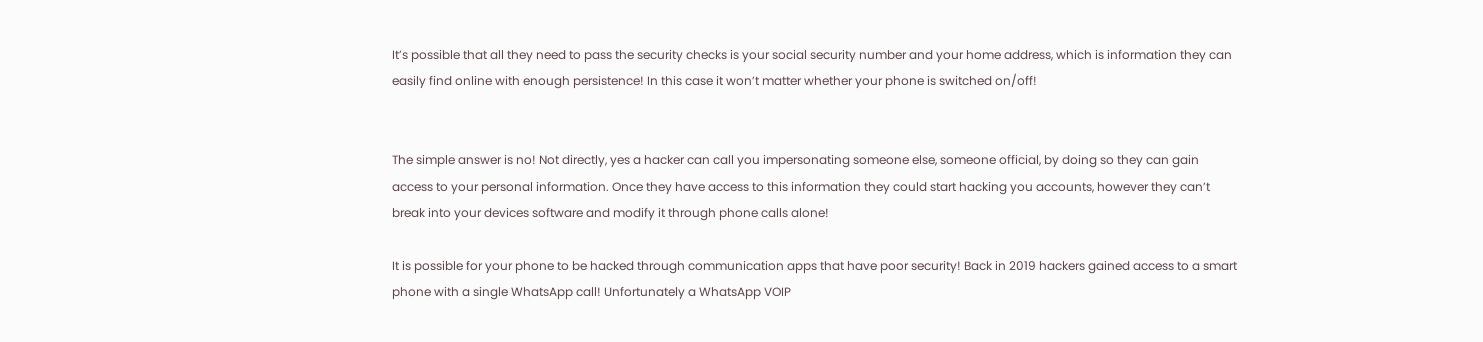It’s possible that all they need to pass the security checks is your social security number and your home address, which is information they can easily find online with enough persistence! In this case it won’t matter whether your phone is switched on/off!


The simple answer is no! Not directly, yes a hacker can call you impersonating someone else, someone official, by doing so they can gain access to your personal information. Once they have access to this information they could start hacking you accounts, however they can’t break into your devices software and modify it through phone calls alone!

It is possible for your phone to be hacked through communication apps that have poor security! Back in 2019 hackers gained access to a smart phone with a single WhatsApp call! Unfortunately a WhatsApp VOIP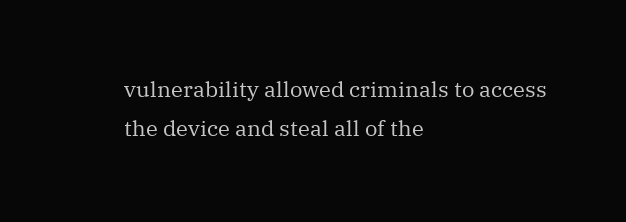vulnerability allowed criminals to access the device and steal all of the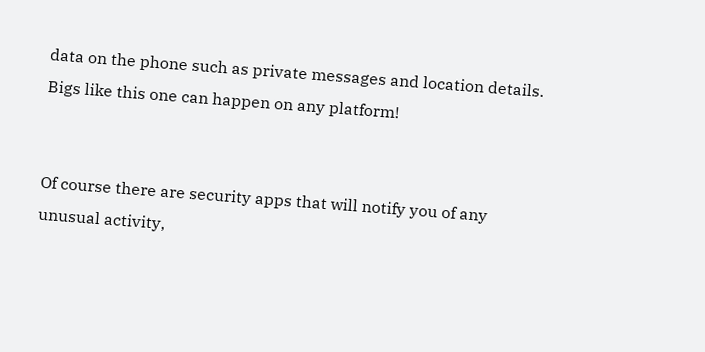data on the phone such as private messages and location details. Bigs like this one can happen on any platform!


Of course there are security apps that will notify you of any unusual activity,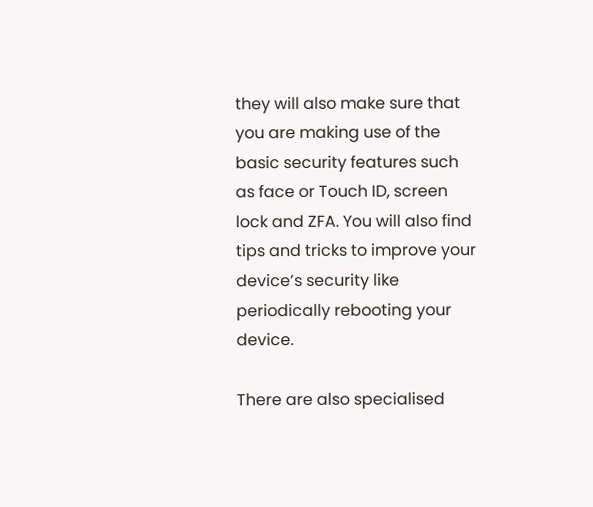they will also make sure that you are making use of the basic security features such as face or Touch ID, screen lock and ZFA. You will also find tips and tricks to improve your device’s security like periodically rebooting your device.

There are also specialised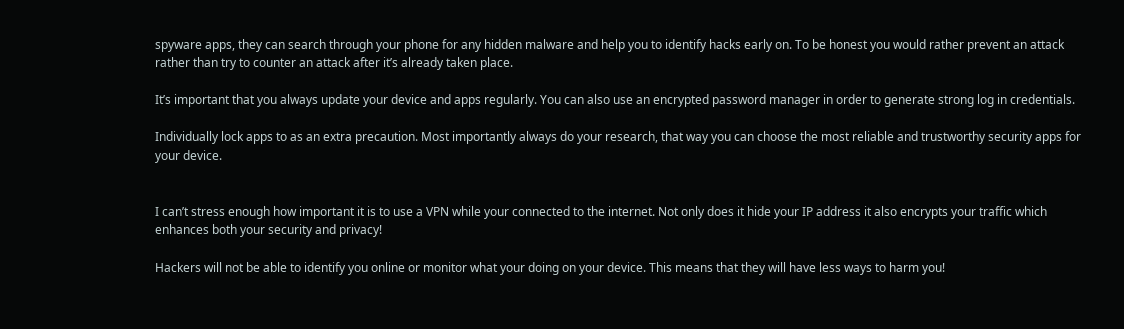spyware apps, they can search through your phone for any hidden malware and help you to identify hacks early on. To be honest you would rather prevent an attack rather than try to counter an attack after it’s already taken place.

It’s important that you always update your device and apps regularly. You can also use an encrypted password manager in order to generate strong log in credentials.

Individually lock apps to as an extra precaution. Most importantly always do your research, that way you can choose the most reliable and trustworthy security apps for your device.


I can’t stress enough how important it is to use a VPN while your connected to the internet. Not only does it hide your IP address it also encrypts your traffic which enhances both your security and privacy!

Hackers will not be able to identify you online or monitor what your doing on your device. This means that they will have less ways to harm you!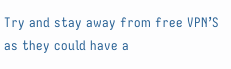Try and stay away from free VPN’S as they could have a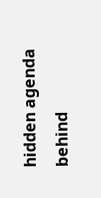hidden agenda behind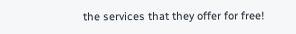the services that they offer for free!